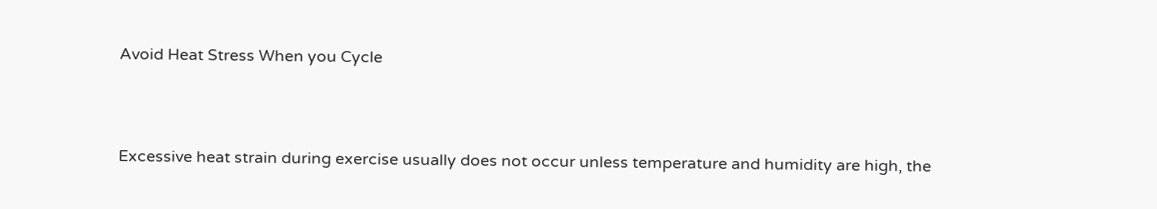Avoid Heat Stress When you Cycle



Excessive heat strain during exercise usually does not occur unless temperature and humidity are high, the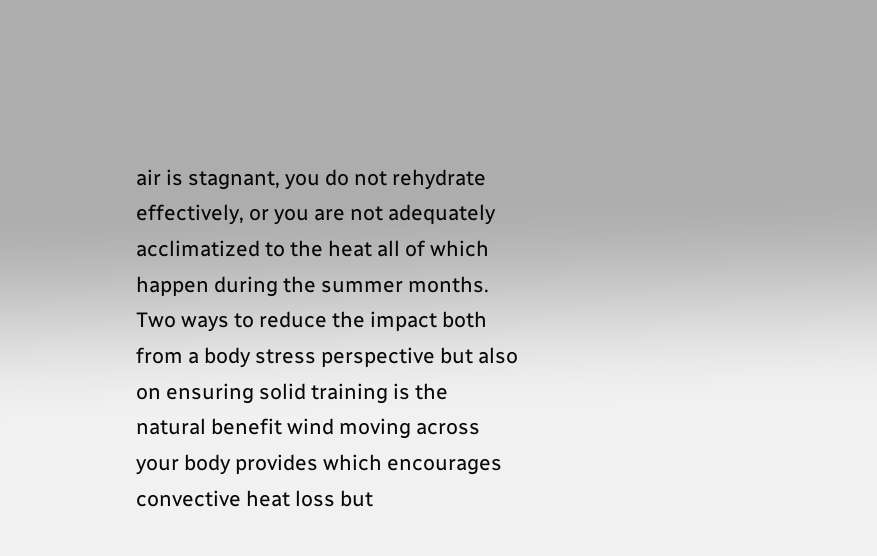air is stagnant, you do not rehydrate effectively, or you are not adequately acclimatized to the heat all of which happen during the summer months. Two ways to reduce the impact both from a body stress perspective but also on ensuring solid training is the natural benefit wind moving across your body provides which encourages convective heat loss but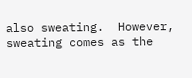also sweating.  However, sweating comes as the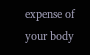expense of your body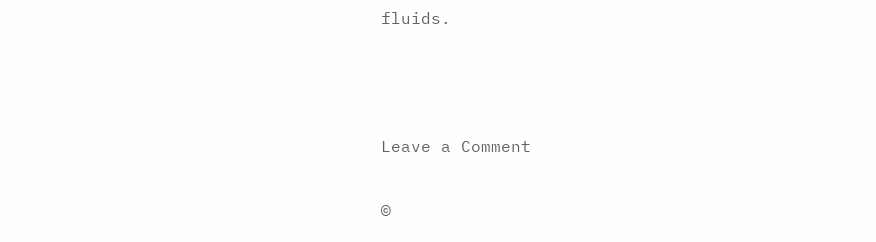fluids.



Leave a Comment

©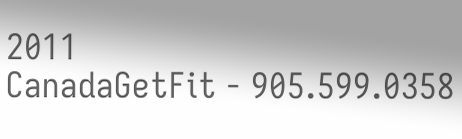2011
CanadaGetFit - 905.599.0358